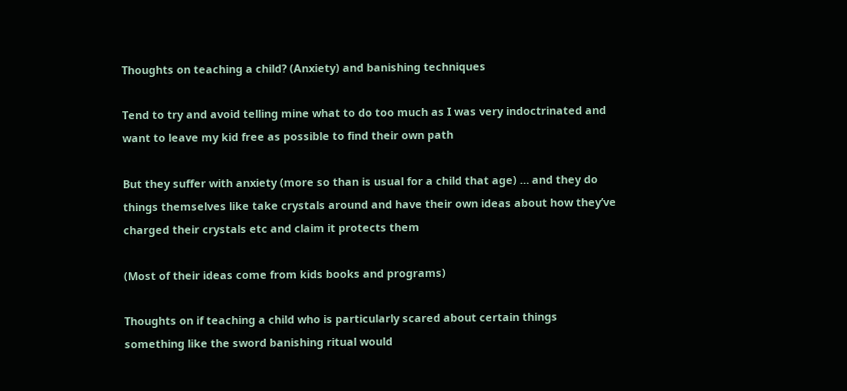Thoughts on teaching a child? (Anxiety) and banishing techniques

Tend to try and avoid telling mine what to do too much as I was very indoctrinated and want to leave my kid free as possible to find their own path

But they suffer with anxiety (more so than is usual for a child that age) … and they do things themselves like take crystals around and have their own ideas about how they’ve charged their crystals etc and claim it protects them

(Most of their ideas come from kids books and programs)

Thoughts on if teaching a child who is particularly scared about certain things something like the sword banishing ritual would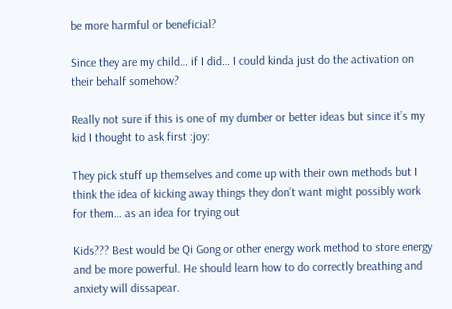be more harmful or beneficial?

Since they are my child… if I did… I could kinda just do the activation on their behalf somehow?

Really not sure if this is one of my dumber or better ideas but since it’s my kid I thought to ask first :joy:

They pick stuff up themselves and come up with their own methods but I think the idea of kicking away things they don’t want might possibly work for them… as an idea for trying out

Kids??? Best would be Qi Gong or other energy work method to store energy and be more powerful. He should learn how to do correctly breathing and anxiety will dissapear.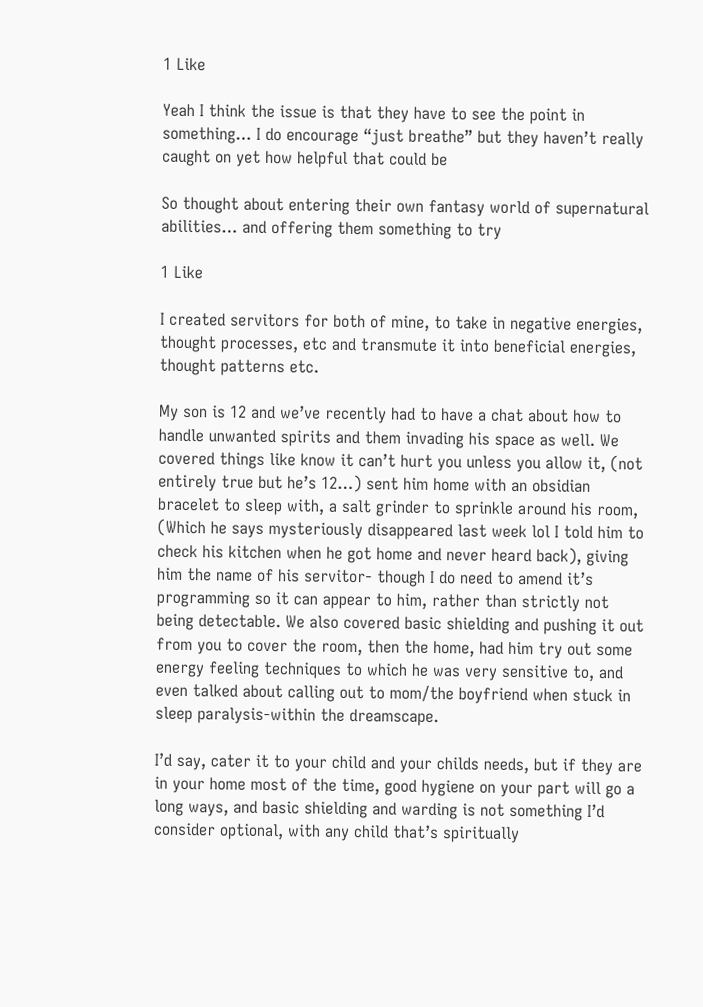1 Like

Yeah I think the issue is that they have to see the point in something… I do encourage “just breathe” but they haven’t really caught on yet how helpful that could be

So thought about entering their own fantasy world of supernatural abilities… and offering them something to try

1 Like

I created servitors for both of mine, to take in negative energies, thought processes, etc and transmute it into beneficial energies, thought patterns etc.

My son is 12 and we’ve recently had to have a chat about how to handle unwanted spirits and them invading his space as well. We covered things like know it can’t hurt you unless you allow it, (not entirely true but he’s 12…) sent him home with an obsidian bracelet to sleep with, a salt grinder to sprinkle around his room, (Which he says mysteriously disappeared last week lol I told him to check his kitchen when he got home and never heard back), giving him the name of his servitor- though I do need to amend it’s programming so it can appear to him, rather than strictly not being detectable. We also covered basic shielding and pushing it out from you to cover the room, then the home, had him try out some energy feeling techniques to which he was very sensitive to, and even talked about calling out to mom/the boyfriend when stuck in sleep paralysis-within the dreamscape.

I’d say, cater it to your child and your childs needs, but if they are in your home most of the time, good hygiene on your part will go a long ways, and basic shielding and warding is not something I’d consider optional, with any child that’s spiritually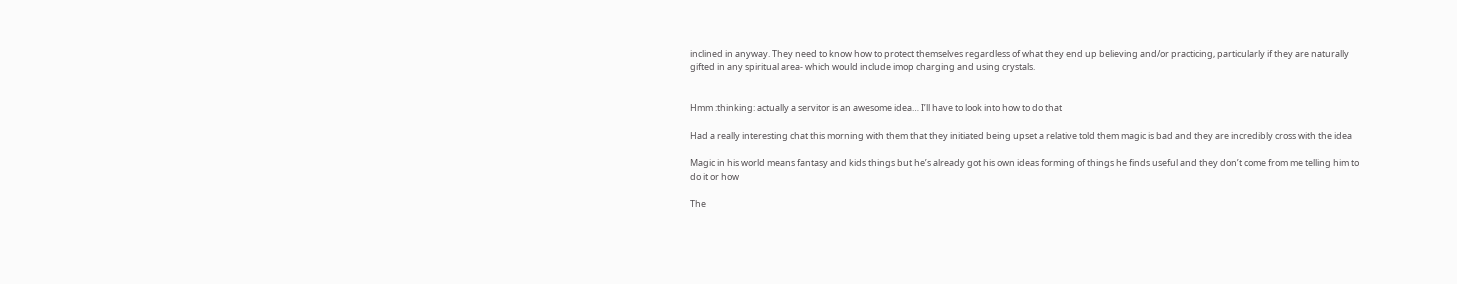inclined in anyway. They need to know how to protect themselves regardless of what they end up believing and/or practicing, particularly if they are naturally gifted in any spiritual area- which would include imop charging and using crystals.


Hmm :thinking: actually a servitor is an awesome idea… I’ll have to look into how to do that

Had a really interesting chat this morning with them that they initiated being upset a relative told them magic is bad and they are incredibly cross with the idea

Magic in his world means fantasy and kids things but he’s already got his own ideas forming of things he finds useful and they don’t come from me telling him to do it or how

The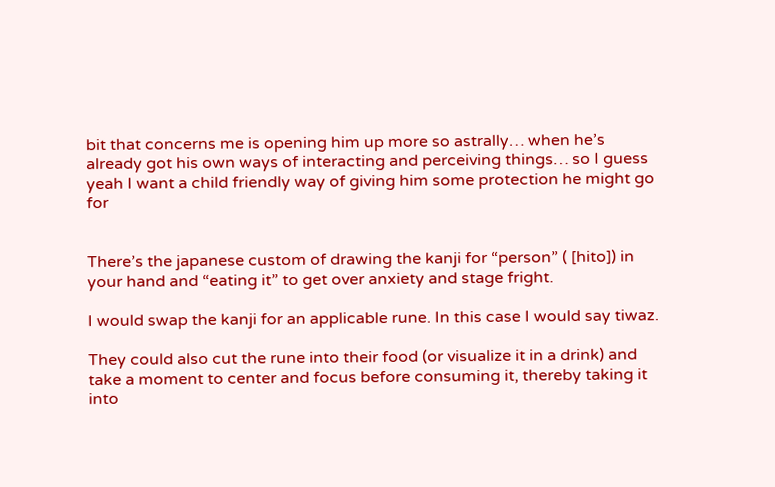bit that concerns me is opening him up more so astrally… when he’s already got his own ways of interacting and perceiving things… so I guess yeah I want a child friendly way of giving him some protection he might go for


There’s the japanese custom of drawing the kanji for “person” ( [hito]) in your hand and “eating it” to get over anxiety and stage fright.

I would swap the kanji for an applicable rune. In this case I would say tiwaz.

They could also cut the rune into their food (or visualize it in a drink) and take a moment to center and focus before consuming it, thereby taking it into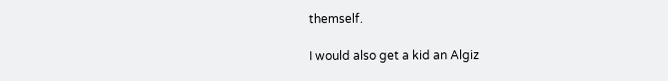themself.

I would also get a kid an Algiz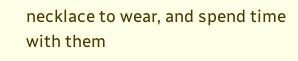necklace to wear, and spend time with them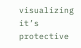visualizing it’s protective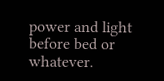power and light before bed or whatever.